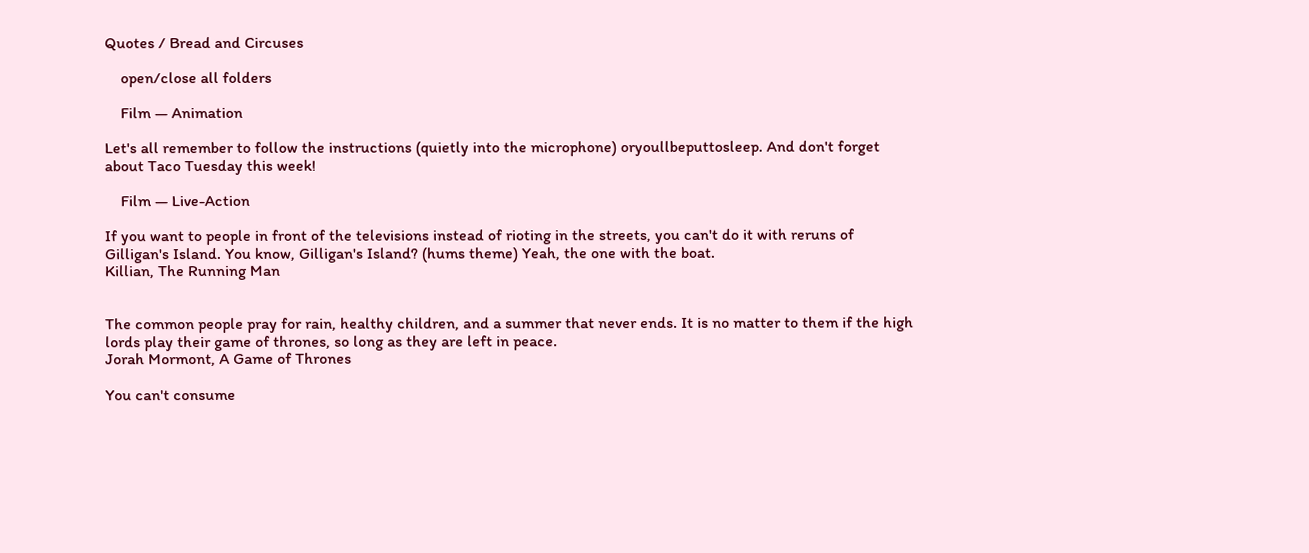Quotes / Bread and Circuses

    open/close all folders

    Film — Animation

Let's all remember to follow the instructions (quietly into the microphone) oryoullbeputtosleep. And don't forget about Taco Tuesday this week!

    Film — Live-Action

If you want to people in front of the televisions instead of rioting in the streets, you can't do it with reruns of Gilligan's Island. You know, Gilligan's Island? (hums theme) Yeah, the one with the boat.
Killian, The Running Man


The common people pray for rain, healthy children, and a summer that never ends. It is no matter to them if the high lords play their game of thrones, so long as they are left in peace.
Jorah Mormont, A Game of Thrones

You can't consume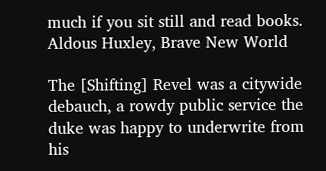much if you sit still and read books.
Aldous Huxley, Brave New World

The [Shifting] Revel was a citywide debauch, a rowdy public service the duke was happy to underwrite from his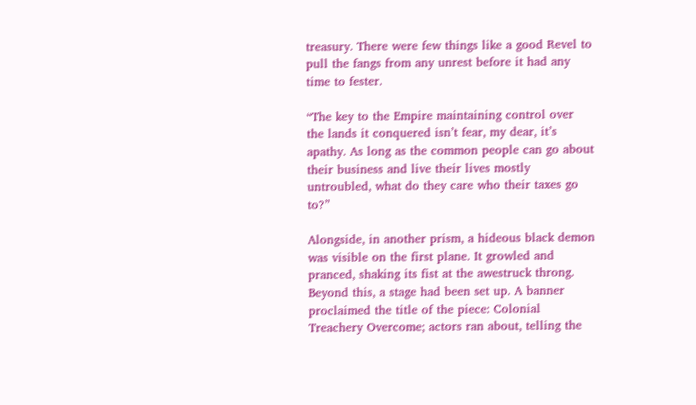treasury. There were few things like a good Revel to pull the fangs from any unrest before it had any time to fester.

“The key to the Empire maintaining control over the lands it conquered isn’t fear, my dear, it’s apathy. As long as the common people can go about their business and live their lives mostly untroubled, what do they care who their taxes go to?”

Alongside, in another prism, a hideous black demon was visible on the first plane. It growled and pranced, shaking its fist at the awestruck throng. Beyond this, a stage had been set up. A banner proclaimed the title of the piece: Colonial Treachery Overcome; actors ran about, telling the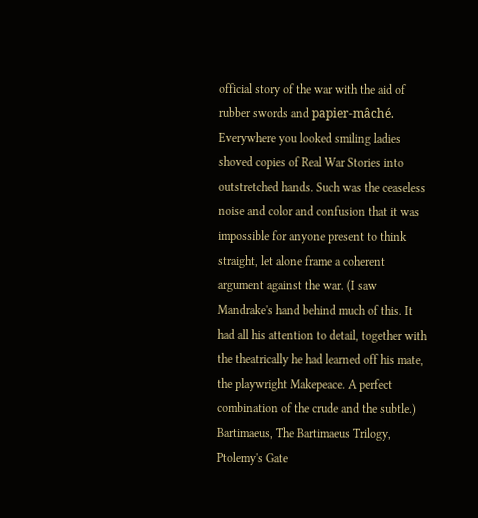official story of the war with the aid of rubber swords and papier-mâché. Everywhere you looked smiling ladies shoved copies of Real War Stories into outstretched hands. Such was the ceaseless noise and color and confusion that it was impossible for anyone present to think straight, let alone frame a coherent argument against the war. (I saw Mandrake's hand behind much of this. It had all his attention to detail, together with the theatrically he had learned off his mate, the playwright Makepeace. A perfect combination of the crude and the subtle.)
Bartimaeus, The Bartimaeus Trilogy, Ptolemy's Gate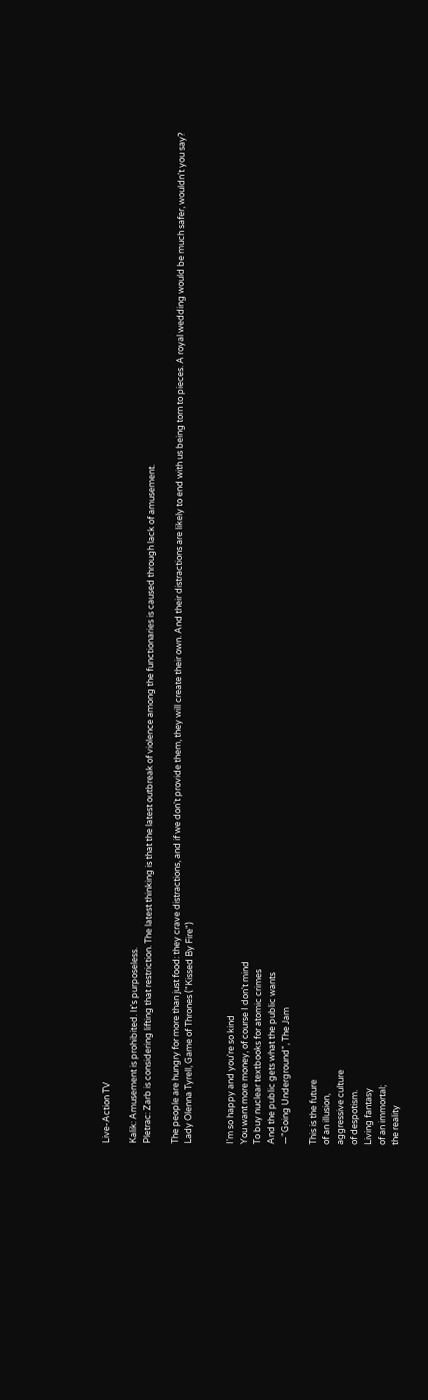Live-Action TV

Kalik: Amusement is prohibited. It's purposeless.
Pletrac: Zarb is considering lifting that restriction. The latest thinking is that the latest outbreak of violence among the functionaries is caused through lack of amusement.

The people are hungry for more than just food: they crave distractions, and if we don't provide them, they will create their own. And their distractions are likely to end with us being torn to pieces. A royal wedding would be much safer, wouldn't you say?
Lady Olenna Tyrell, Game of Thrones ("Kissed By Fire")


I'm so happy and you're so kind
You want more money, of course I don't mind
To buy nuclear textbooks for atomic crimes
And the public gets what the public wants
—"Going Underground", The Jam

This is the future
of an illusion,
aggressive culture
of despotism.
Living fantasy
of an immortal;
the reality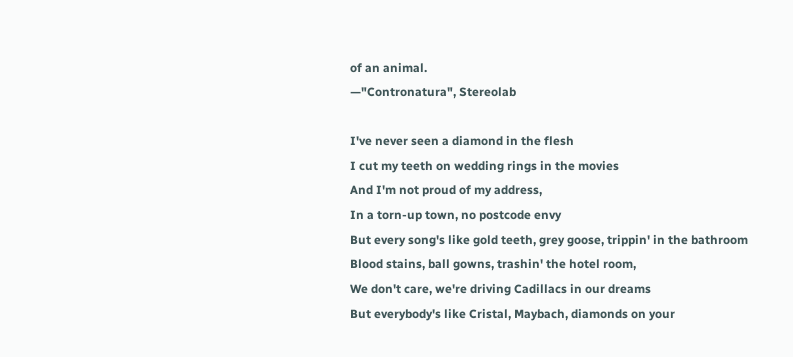of an animal.
—"Contronatura", Stereolab

I've never seen a diamond in the flesh
I cut my teeth on wedding rings in the movies
And I'm not proud of my address,
In a torn-up town, no postcode envy
But every song's like gold teeth, grey goose, trippin' in the bathroom
Blood stains, ball gowns, trashin' the hotel room,
We don't care, we're driving Cadillacs in our dreams
But everybody's like Cristal, Maybach, diamonds on your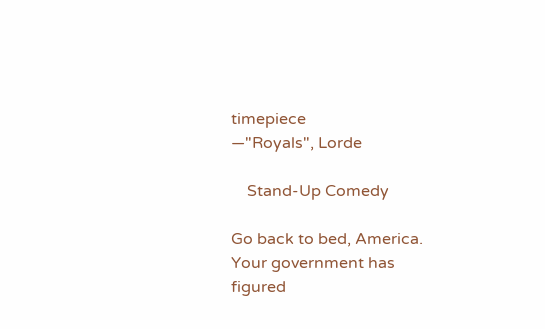timepiece
—"Royals", Lorde

    Stand-Up Comedy

Go back to bed, America. Your government has figured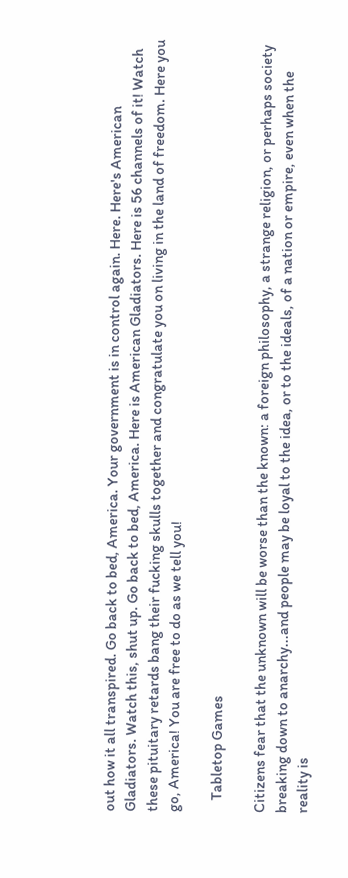out how it all transpired. Go back to bed, America. Your government is in control again. Here. Here's American Gladiators. Watch this, shut up. Go back to bed, America. Here is American Gladiators. Here is 56 channels of it! Watch these pituitary retards bang their fucking skulls together and congratulate you on living in the land of freedom. Here you go, America! You are free to do as we tell you!

    Tabletop Games

Citizens fear that the unknown will be worse than the known: a foreign philosophy, a strange religion, or perhaps society breaking down to anarchy...and people may be loyal to the idea, or to the ideals, of a nation or empire, even when the reality is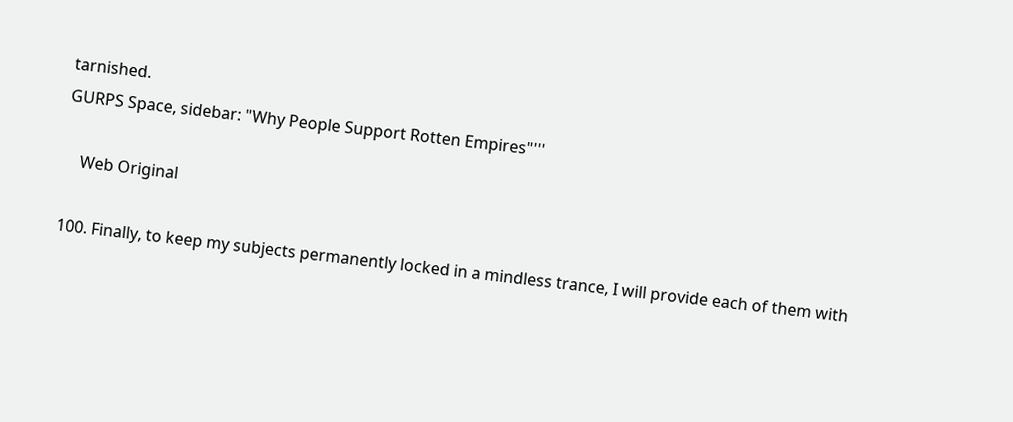tarnished.
GURPS Space, sidebar: "Why People Support Rotten Empires"'''

    Web Original

100. Finally, to keep my subjects permanently locked in a mindless trance, I will provide each of them with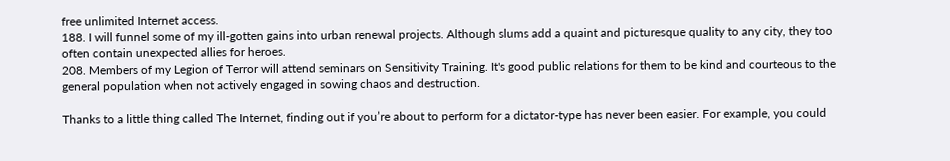free unlimited Internet access.
188. I will funnel some of my ill-gotten gains into urban renewal projects. Although slums add a quaint and picturesque quality to any city, they too often contain unexpected allies for heroes.
208. Members of my Legion of Terror will attend seminars on Sensitivity Training. It's good public relations for them to be kind and courteous to the general population when not actively engaged in sowing chaos and destruction.

Thanks to a little thing called The Internet, finding out if you’re about to perform for a dictator-type has never been easier. For example, you could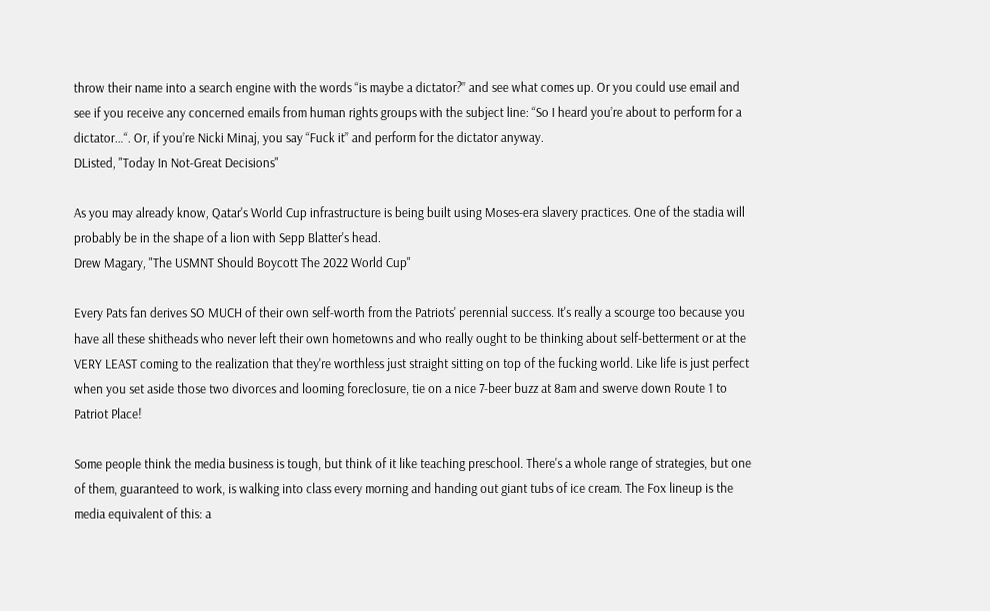throw their name into a search engine with the words “is maybe a dictator?” and see what comes up. Or you could use email and see if you receive any concerned emails from human rights groups with the subject line: “So I heard you’re about to perform for a dictator…“. Or, if you’re Nicki Minaj, you say “Fuck it” and perform for the dictator anyway.
DListed, "Today In Not-Great Decisions"

As you may already know, Qatar's World Cup infrastructure is being built using Moses-era slavery practices. One of the stadia will probably be in the shape of a lion with Sepp Blatter's head.
Drew Magary, "The USMNT Should Boycott The 2022 World Cup"

Every Pats fan derives SO MUCH of their own self-worth from the Patriots' perennial success. It's really a scourge too because you have all these shitheads who never left their own hometowns and who really ought to be thinking about self-betterment or at the VERY LEAST coming to the realization that they're worthless just straight sitting on top of the fucking world. Like life is just perfect when you set aside those two divorces and looming foreclosure, tie on a nice 7-beer buzz at 8am and swerve down Route 1 to Patriot Place!

Some people think the media business is tough, but think of it like teaching preschool. There's a whole range of strategies, but one of them, guaranteed to work, is walking into class every morning and handing out giant tubs of ice cream. The Fox lineup is the media equivalent of this: a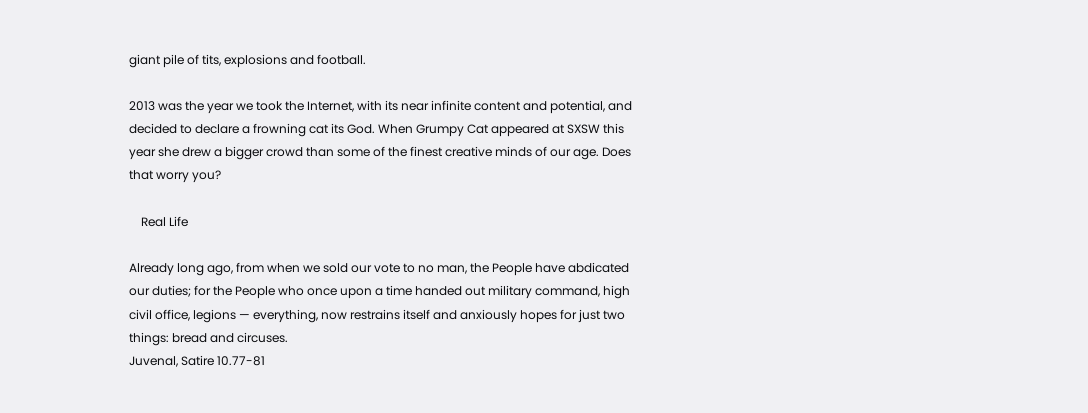giant pile of tits, explosions and football.

2013 was the year we took the Internet, with its near infinite content and potential, and decided to declare a frowning cat its God. When Grumpy Cat appeared at SXSW this year she drew a bigger crowd than some of the finest creative minds of our age. Does that worry you?

    Real Life

Already long ago, from when we sold our vote to no man, the People have abdicated our duties; for the People who once upon a time handed out military command, high civil office, legions — everything, now restrains itself and anxiously hopes for just two things: bread and circuses.
Juvenal, Satire 10.77-81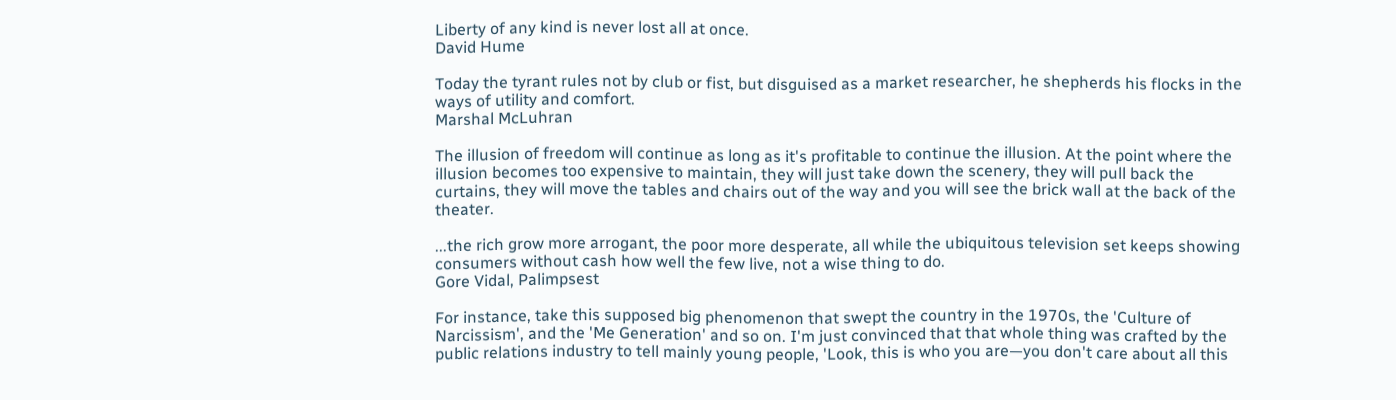Liberty of any kind is never lost all at once.
David Hume

Today the tyrant rules not by club or fist, but disguised as a market researcher, he shepherds his flocks in the ways of utility and comfort.
Marshal McLuhran

The illusion of freedom will continue as long as it's profitable to continue the illusion. At the point where the illusion becomes too expensive to maintain, they will just take down the scenery, they will pull back the curtains, they will move the tables and chairs out of the way and you will see the brick wall at the back of the theater.

...the rich grow more arrogant, the poor more desperate, all while the ubiquitous television set keeps showing consumers without cash how well the few live, not a wise thing to do.
Gore Vidal, Palimpsest

For instance, take this supposed big phenomenon that swept the country in the 1970s, the 'Culture of Narcissism', and the 'Me Generation' and so on. I'm just convinced that that whole thing was crafted by the public relations industry to tell mainly young people, 'Look, this is who you are—you don't care about all this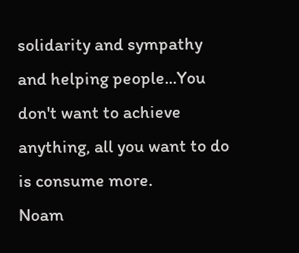solidarity and sympathy and helping people...You don't want to achieve anything, all you want to do is consume more.
Noam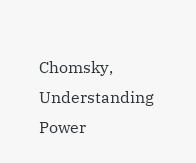Chomsky, Understanding Power